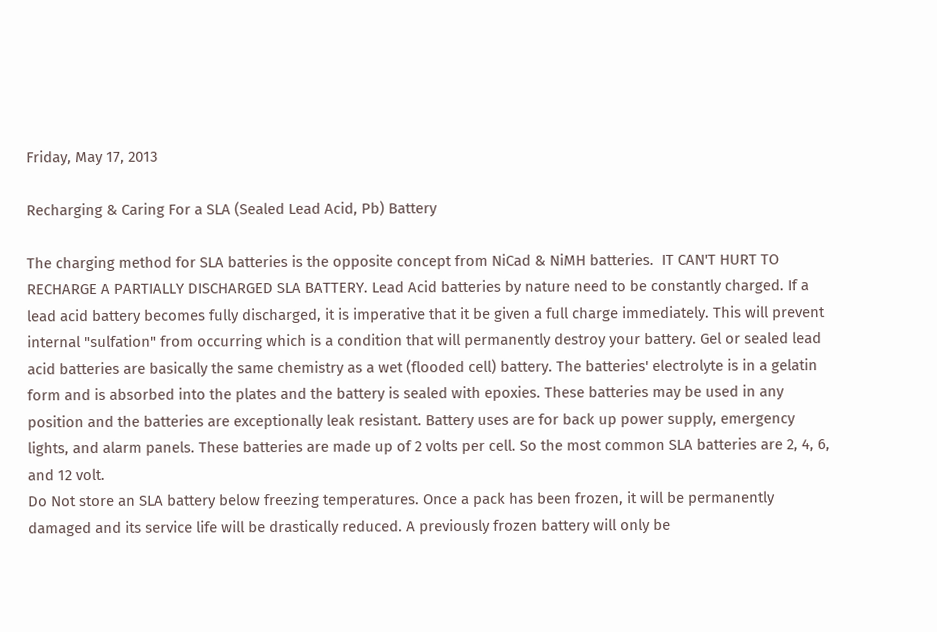Friday, May 17, 2013

Recharging & Caring For a SLA (Sealed Lead Acid, Pb) Battery

The charging method for SLA batteries is the opposite concept from NiCad & NiMH batteries.  IT CAN'T HURT TO RECHARGE A PARTIALLY DISCHARGED SLA BATTERY. Lead Acid batteries by nature need to be constantly charged. If a lead acid battery becomes fully discharged, it is imperative that it be given a full charge immediately. This will prevent internal "sulfation" from occurring which is a condition that will permanently destroy your battery. Gel or sealed lead acid batteries are basically the same chemistry as a wet (flooded cell) battery. The batteries' electrolyte is in a gelatin form and is absorbed into the plates and the battery is sealed with epoxies. These batteries may be used in any position and the batteries are exceptionally leak resistant. Battery uses are for back up power supply, emergency lights, and alarm panels. These batteries are made up of 2 volts per cell. So the most common SLA batteries are 2, 4, 6, and 12 volt.
Do Not store an SLA battery below freezing temperatures. Once a pack has been frozen, it will be permanently damaged and its service life will be drastically reduced. A previously frozen battery will only be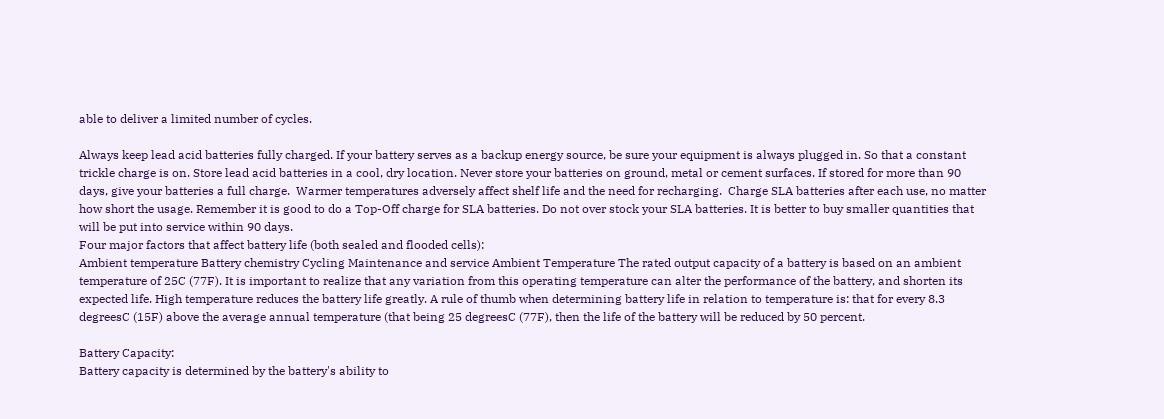able to deliver a limited number of cycles.

Always keep lead acid batteries fully charged. If your battery serves as a backup energy source, be sure your equipment is always plugged in. So that a constant trickle charge is on. Store lead acid batteries in a cool, dry location. Never store your batteries on ground, metal or cement surfaces. If stored for more than 90 days, give your batteries a full charge.  Warmer temperatures adversely affect shelf life and the need for recharging.  Charge SLA batteries after each use, no matter how short the usage. Remember it is good to do a Top-Off charge for SLA batteries. Do not over stock your SLA batteries. It is better to buy smaller quantities that will be put into service within 90 days.
Four major factors that affect battery life (both sealed and flooded cells):
Ambient temperature Battery chemistry Cycling Maintenance and service Ambient Temperature The rated output capacity of a battery is based on an ambient temperature of 25C (77F). It is important to realize that any variation from this operating temperature can alter the performance of the battery, and shorten its expected life. High temperature reduces the battery life greatly. A rule of thumb when determining battery life in relation to temperature is: that for every 8.3 degreesC (15F) above the average annual temperature (that being 25 degreesC (77F), then the life of the battery will be reduced by 50 percent.

Battery Capacity:
Battery capacity is determined by the battery's ability to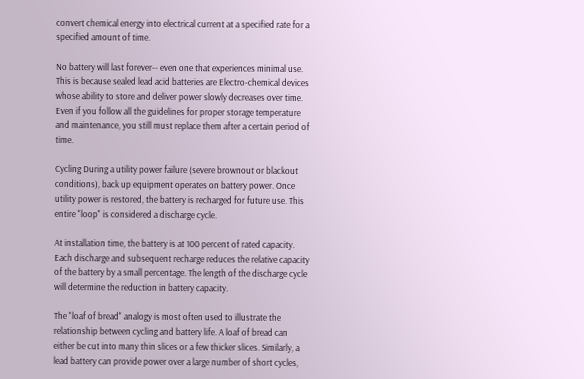convert chemical energy into electrical current at a specified rate for a specified amount of time.

No battery will last forever-- even one that experiences minimal use. This is because sealed lead acid batteries are Electro-chemical devices whose ability to store and deliver power slowly decreases over time. Even if you follow all the guidelines for proper storage temperature and maintenance, you still must replace them after a certain period of time.

Cycling During a utility power failure (severe brownout or blackout conditions), back up equipment operates on battery power. Once utility power is restored, the battery is recharged for future use. This entire "loop" is considered a discharge cycle.

At installation time, the battery is at 100 percent of rated capacity. Each discharge and subsequent recharge reduces the relative capacity of the battery by a small percentage. The length of the discharge cycle will determine the reduction in battery capacity.

The "loaf of bread" analogy is most often used to illustrate the relationship between cycling and battery life. A loaf of bread can either be cut into many thin slices or a few thicker slices. Similarly, a lead battery can provide power over a large number of short cycles,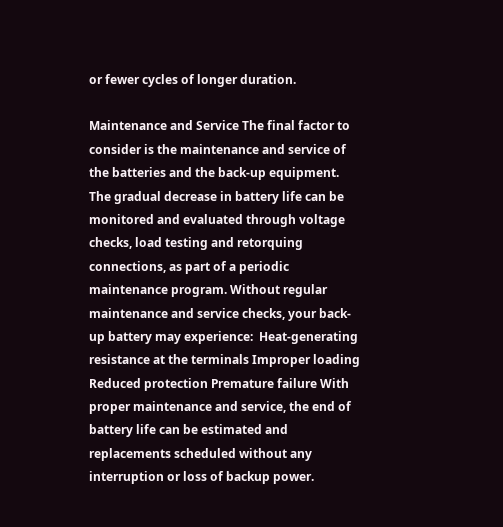or fewer cycles of longer duration.

Maintenance and Service The final factor to consider is the maintenance and service of the batteries and the back-up equipment. The gradual decrease in battery life can be monitored and evaluated through voltage checks, load testing and retorquing connections, as part of a periodic maintenance program. Without regular maintenance and service checks, your back-up battery may experience:  Heat-generating resistance at the terminals Improper loading Reduced protection Premature failure With proper maintenance and service, the end of battery life can be estimated and replacements scheduled without any interruption or loss of backup power.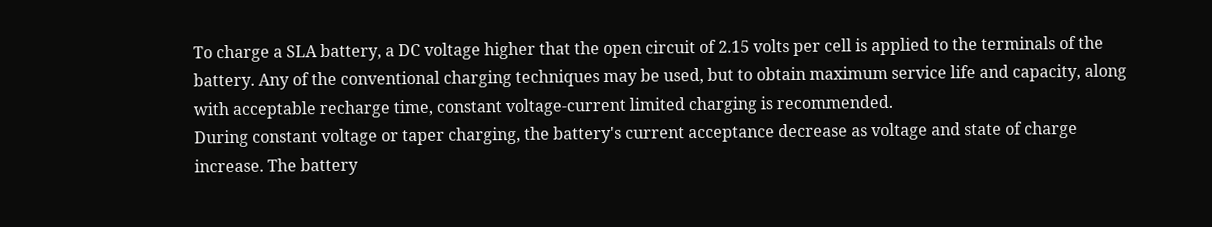To charge a SLA battery, a DC voltage higher that the open circuit of 2.15 volts per cell is applied to the terminals of the battery. Any of the conventional charging techniques may be used, but to obtain maximum service life and capacity, along with acceptable recharge time, constant voltage-current limited charging is recommended.
During constant voltage or taper charging, the battery's current acceptance decrease as voltage and state of charge increase. The battery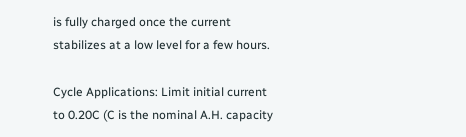is fully charged once the current stabilizes at a low level for a few hours.

Cycle Applications: Limit initial current to 0.20C (C is the nominal A.H. capacity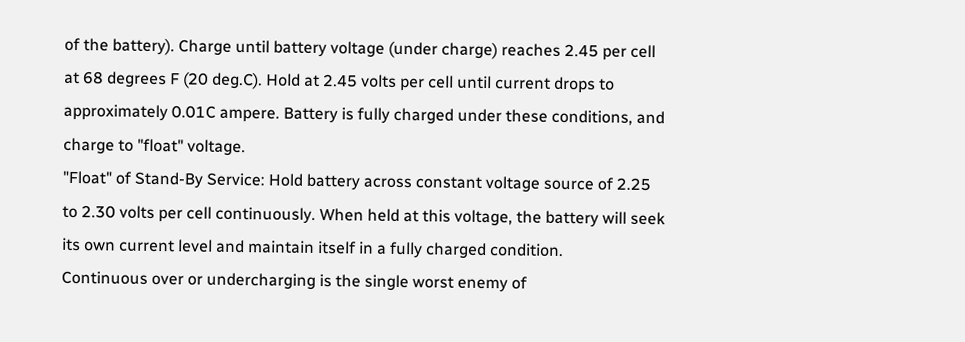of the battery). Charge until battery voltage (under charge) reaches 2.45 per cell at 68 degrees F (20 deg.C). Hold at 2.45 volts per cell until current drops to approximately 0.01C ampere. Battery is fully charged under these conditions, and charge to "float" voltage.
"Float" of Stand-By Service: Hold battery across constant voltage source of 2.25 to 2.30 volts per cell continuously. When held at this voltage, the battery will seek its own current level and maintain itself in a fully charged condition.
Continuous over or undercharging is the single worst enemy of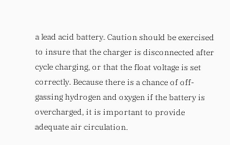a lead acid battery. Caution should be exercised to insure that the charger is disconnected after cycle charging, or that the float voltage is set correctly. Because there is a chance of off-gassing hydrogen and oxygen if the battery is overcharged, it is important to provide adequate air circulation.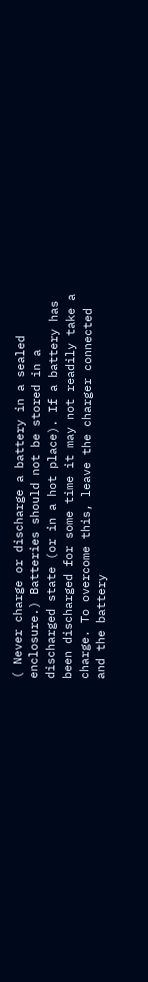( Never charge or discharge a battery in a sealed enclosure.) Batteries should not be stored in a discharged state (or in a hot place). If a battery has been discharged for some time it may not readily take a charge. To overcome this, leave the charger connected and the battery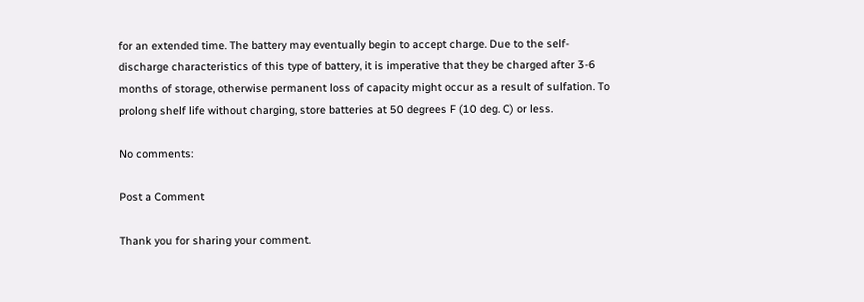for an extended time. The battery may eventually begin to accept charge. Due to the self-discharge characteristics of this type of battery, it is imperative that they be charged after 3-6 months of storage, otherwise permanent loss of capacity might occur as a result of sulfation. To prolong shelf life without charging, store batteries at 50 degrees F (10 deg. C) or less.

No comments:

Post a Comment

Thank you for sharing your comment.